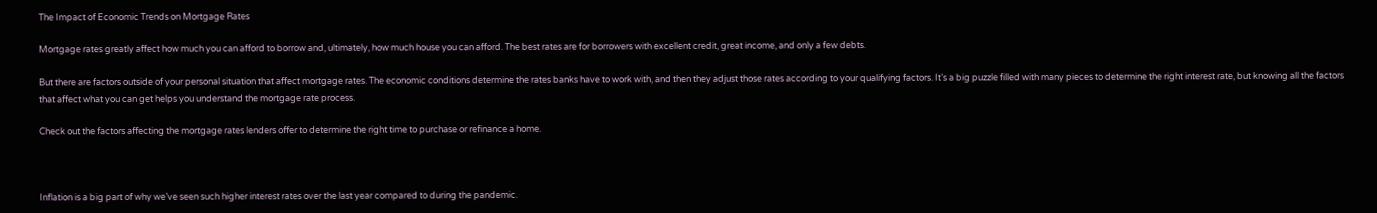The Impact of Economic Trends on Mortgage Rates

Mortgage rates greatly affect how much you can afford to borrow and, ultimately, how much house you can afford. The best rates are for borrowers with excellent credit, great income, and only a few debts.

But there are factors outside of your personal situation that affect mortgage rates. The economic conditions determine the rates banks have to work with, and then they adjust those rates according to your qualifying factors. It’s a big puzzle filled with many pieces to determine the right interest rate, but knowing all the factors that affect what you can get helps you understand the mortgage rate process.

Check out the factors affecting the mortgage rates lenders offer to determine the right time to purchase or refinance a home.



Inflation is a big part of why we’ve seen such higher interest rates over the last year compared to during the pandemic.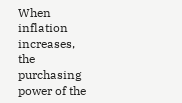When inflation increases, the purchasing power of the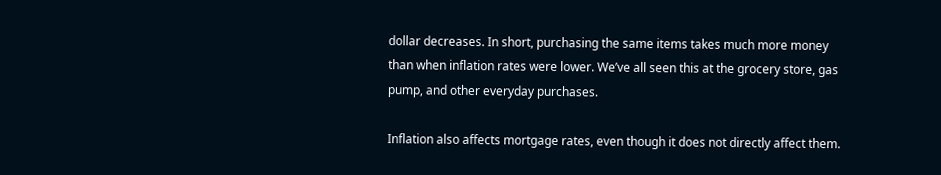dollar decreases. In short, purchasing the same items takes much more money than when inflation rates were lower. We’ve all seen this at the grocery store, gas pump, and other everyday purchases.

Inflation also affects mortgage rates, even though it does not directly affect them.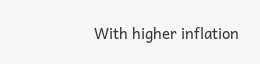With higher inflation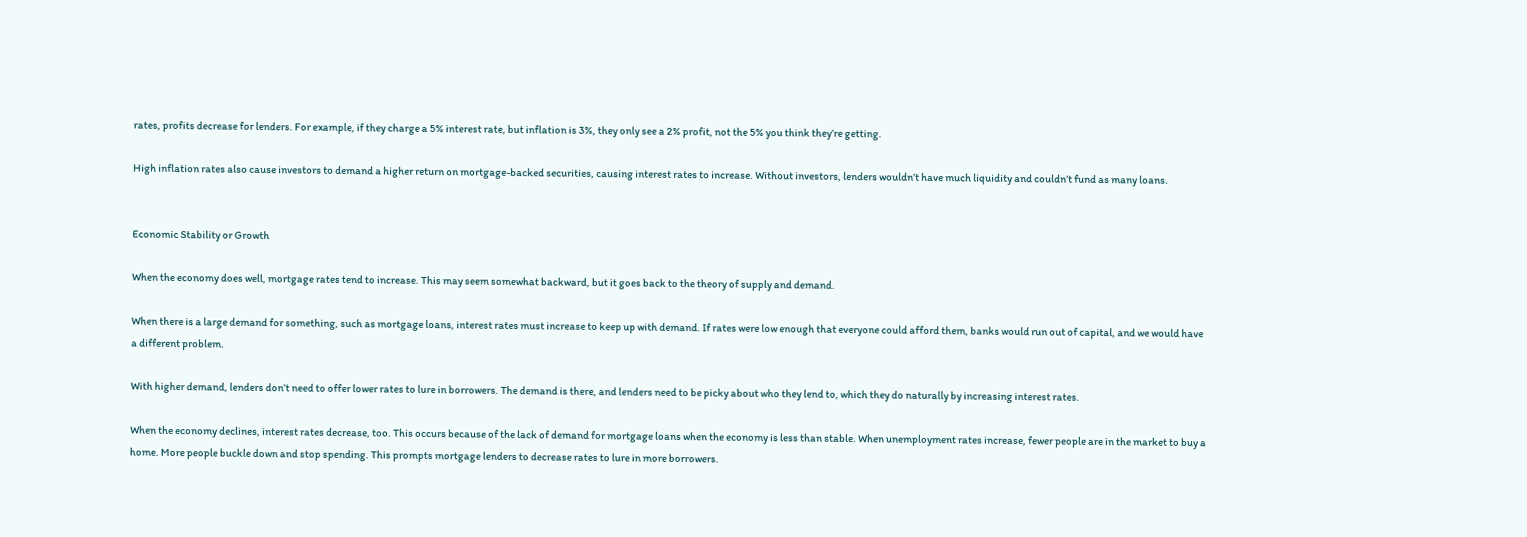rates, profits decrease for lenders. For example, if they charge a 5% interest rate, but inflation is 3%, they only see a 2% profit, not the 5% you think they’re getting.

High inflation rates also cause investors to demand a higher return on mortgage-backed securities, causing interest rates to increase. Without investors, lenders wouldn’t have much liquidity and couldn’t fund as many loans.


Economic Stability or Growth

When the economy does well, mortgage rates tend to increase. This may seem somewhat backward, but it goes back to the theory of supply and demand.

When there is a large demand for something, such as mortgage loans, interest rates must increase to keep up with demand. If rates were low enough that everyone could afford them, banks would run out of capital, and we would have a different problem.

With higher demand, lenders don’t need to offer lower rates to lure in borrowers. The demand is there, and lenders need to be picky about who they lend to, which they do naturally by increasing interest rates.

When the economy declines, interest rates decrease, too. This occurs because of the lack of demand for mortgage loans when the economy is less than stable. When unemployment rates increase, fewer people are in the market to buy a home. More people buckle down and stop spending. This prompts mortgage lenders to decrease rates to lure in more borrowers.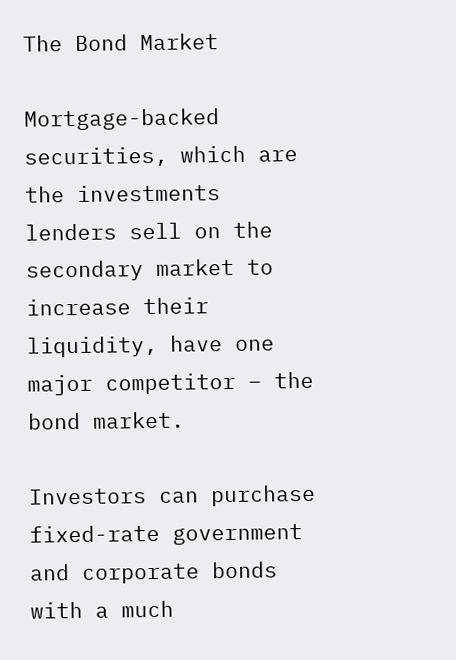The Bond Market

Mortgage-backed securities, which are the investments lenders sell on the secondary market to increase their liquidity, have one major competitor – the bond market.

Investors can purchase fixed-rate government and corporate bonds with a much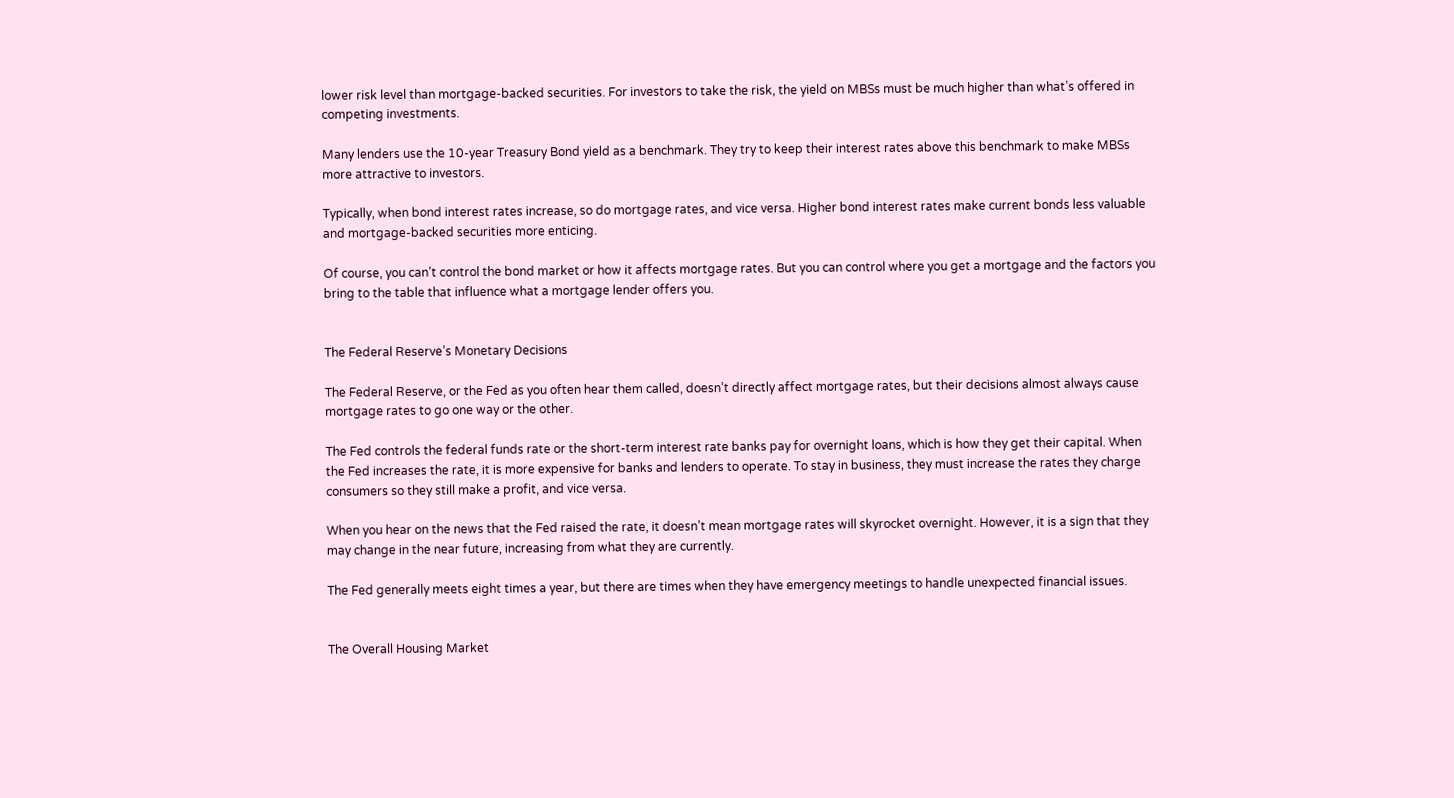lower risk level than mortgage-backed securities. For investors to take the risk, the yield on MBSs must be much higher than what’s offered in competing investments.

Many lenders use the 10-year Treasury Bond yield as a benchmark. They try to keep their interest rates above this benchmark to make MBSs more attractive to investors.

Typically, when bond interest rates increase, so do mortgage rates, and vice versa. Higher bond interest rates make current bonds less valuable and mortgage-backed securities more enticing.

Of course, you can’t control the bond market or how it affects mortgage rates. But you can control where you get a mortgage and the factors you bring to the table that influence what a mortgage lender offers you.


The Federal Reserve’s Monetary Decisions

The Federal Reserve, or the Fed as you often hear them called, doesn’t directly affect mortgage rates, but their decisions almost always cause mortgage rates to go one way or the other.

The Fed controls the federal funds rate or the short-term interest rate banks pay for overnight loans, which is how they get their capital. When the Fed increases the rate, it is more expensive for banks and lenders to operate. To stay in business, they must increase the rates they charge consumers so they still make a profit, and vice versa.

When you hear on the news that the Fed raised the rate, it doesn’t mean mortgage rates will skyrocket overnight. However, it is a sign that they may change in the near future, increasing from what they are currently.

The Fed generally meets eight times a year, but there are times when they have emergency meetings to handle unexpected financial issues.


The Overall Housing Market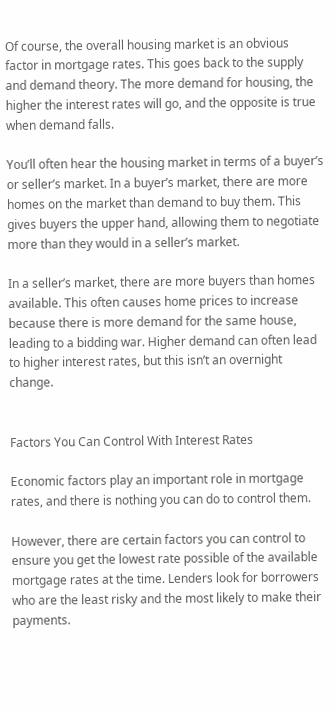Of course, the overall housing market is an obvious factor in mortgage rates. This goes back to the supply and demand theory. The more demand for housing, the higher the interest rates will go, and the opposite is true when demand falls.

You’ll often hear the housing market in terms of a buyer’s or seller’s market. In a buyer’s market, there are more homes on the market than demand to buy them. This gives buyers the upper hand, allowing them to negotiate more than they would in a seller’s market.

In a seller’s market, there are more buyers than homes available. This often causes home prices to increase because there is more demand for the same house, leading to a bidding war. Higher demand can often lead to higher interest rates, but this isn’t an overnight change.


Factors You Can Control With Interest Rates

Economic factors play an important role in mortgage rates, and there is nothing you can do to control them.

However, there are certain factors you can control to ensure you get the lowest rate possible of the available mortgage rates at the time. Lenders look for borrowers who are the least risky and the most likely to make their payments.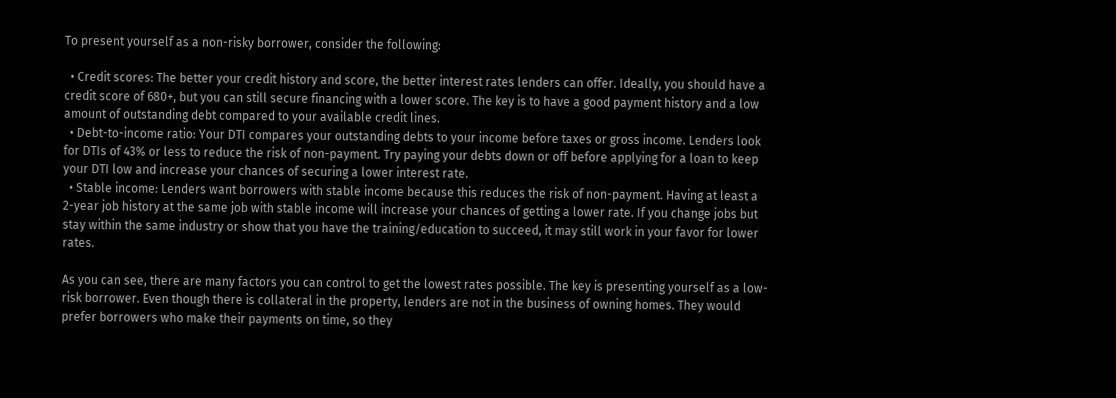To present yourself as a non-risky borrower, consider the following:

  • Credit scores: The better your credit history and score, the better interest rates lenders can offer. Ideally, you should have a credit score of 680+, but you can still secure financing with a lower score. The key is to have a good payment history and a low amount of outstanding debt compared to your available credit lines.
  • Debt-to-income ratio: Your DTI compares your outstanding debts to your income before taxes or gross income. Lenders look for DTIs of 43% or less to reduce the risk of non-payment. Try paying your debts down or off before applying for a loan to keep your DTI low and increase your chances of securing a lower interest rate.
  • Stable income: Lenders want borrowers with stable income because this reduces the risk of non-payment. Having at least a 2-year job history at the same job with stable income will increase your chances of getting a lower rate. If you change jobs but stay within the same industry or show that you have the training/education to succeed, it may still work in your favor for lower rates.

As you can see, there are many factors you can control to get the lowest rates possible. The key is presenting yourself as a low-risk borrower. Even though there is collateral in the property, lenders are not in the business of owning homes. They would prefer borrowers who make their payments on time, so they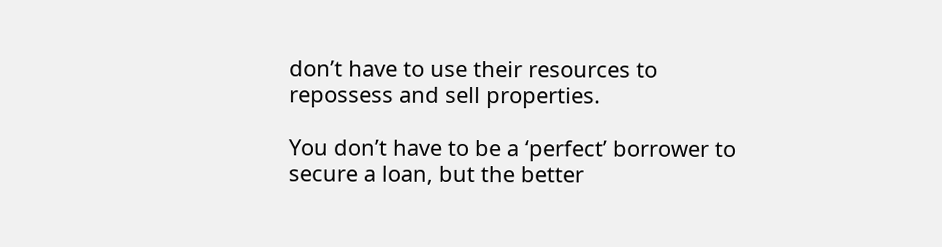don’t have to use their resources to repossess and sell properties.

You don’t have to be a ‘perfect’ borrower to secure a loan, but the better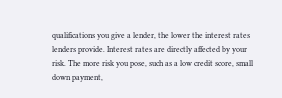qualifications you give a lender, the lower the interest rates lenders provide. Interest rates are directly affected by your risk. The more risk you pose, such as a low credit score, small down payment,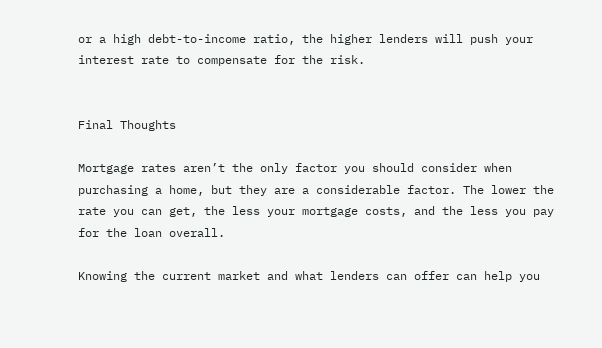or a high debt-to-income ratio, the higher lenders will push your interest rate to compensate for the risk.


Final Thoughts

Mortgage rates aren’t the only factor you should consider when purchasing a home, but they are a considerable factor. The lower the rate you can get, the less your mortgage costs, and the less you pay for the loan overall.

Knowing the current market and what lenders can offer can help you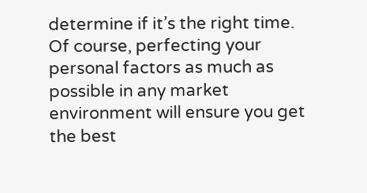determine if it’s the right time. Of course, perfecting your personal factors as much as possible in any market environment will ensure you get the best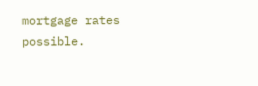mortgage rates possible.